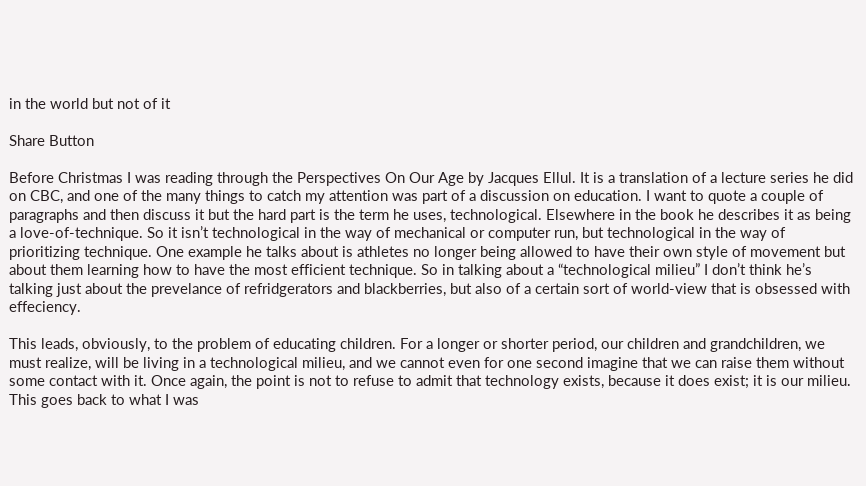in the world but not of it

Share Button

Before Christmas I was reading through the Perspectives On Our Age by Jacques Ellul. It is a translation of a lecture series he did on CBC, and one of the many things to catch my attention was part of a discussion on education. I want to quote a couple of paragraphs and then discuss it but the hard part is the term he uses, technological. Elsewhere in the book he describes it as being a love-of-technique. So it isn’t technological in the way of mechanical or computer run, but technological in the way of prioritizing technique. One example he talks about is athletes no longer being allowed to have their own style of movement but about them learning how to have the most efficient technique. So in talking about a “technological milieu” I don’t think he’s talking just about the prevelance of refridgerators and blackberries, but also of a certain sort of world-view that is obsessed with effeciency.

This leads, obviously, to the problem of educating children. For a longer or shorter period, our children and grandchildren, we must realize, will be living in a technological milieu, and we cannot even for one second imagine that we can raise them without some contact with it. Once again, the point is not to refuse to admit that technology exists, because it does exist; it is our milieu.
This goes back to what I was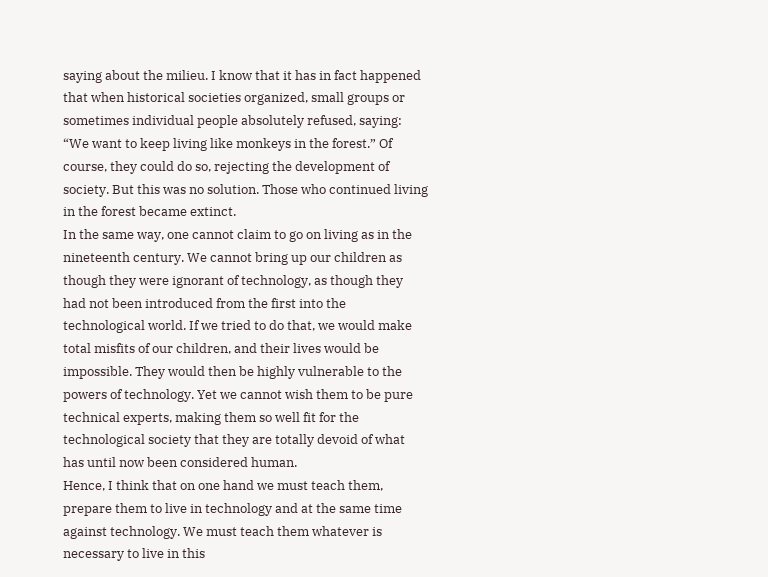saying about the milieu. I know that it has in fact happened that when historical societies organized, small groups or sometimes individual people absolutely refused, saying: “We want to keep living like monkeys in the forest.” Of course, they could do so, rejecting the development of society. But this was no solution. Those who continued living in the forest became extinct.
In the same way, one cannot claim to go on living as in the nineteenth century. We cannot bring up our children as though they were ignorant of technology, as though they had not been introduced from the first into the technological world. If we tried to do that, we would make total misfits of our children, and their lives would be impossible. They would then be highly vulnerable to the powers of technology. Yet we cannot wish them to be pure technical experts, making them so well fit for the technological society that they are totally devoid of what has until now been considered human.
Hence, I think that on one hand we must teach them, prepare them to live in technology and at the same time against technology. We must teach them whatever is necessary to live in this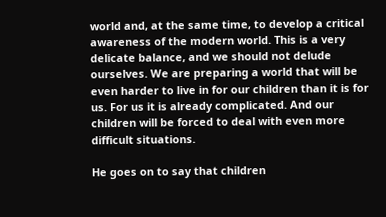world and, at the same time, to develop a critical awareness of the modern world. This is a very delicate balance, and we should not delude ourselves. We are preparing a world that will be even harder to live in for our children than it is for us. For us it is already complicated. And our children will be forced to deal with even more difficult situations.

He goes on to say that children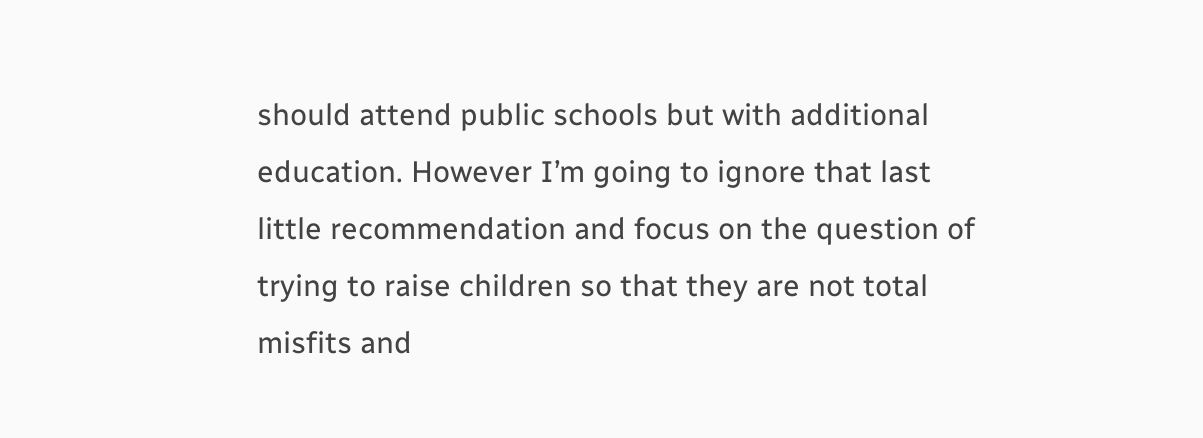should attend public schools but with additional education. However I’m going to ignore that last little recommendation and focus on the question of trying to raise children so that they are not total misfits and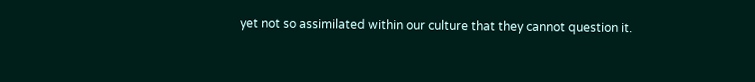yet not so assimilated within our culture that they cannot question it.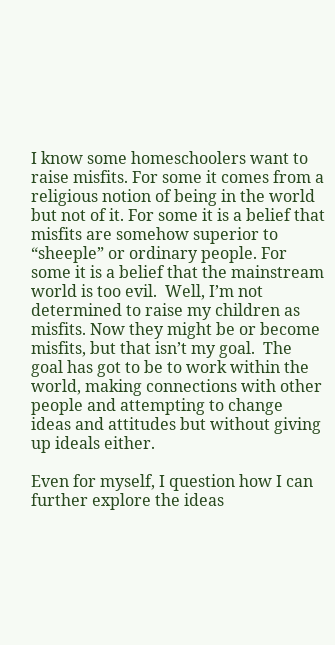I know some homeschoolers want to raise misfits. For some it comes from a religious notion of being in the world but not of it. For some it is a belief that misfits are somehow superior to “sheeple” or ordinary people. For some it is a belief that the mainstream world is too evil.  Well, I’m not determined to raise my children as misfits. Now they might be or become misfits, but that isn’t my goal.  The goal has got to be to work within the world, making connections with other people and attempting to change ideas and attitudes but without giving up ideals either.

Even for myself, I question how I can further explore the ideas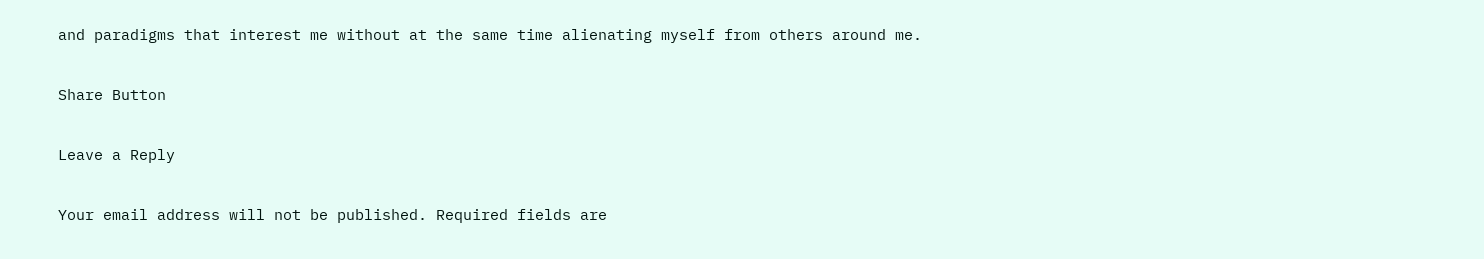and paradigms that interest me without at the same time alienating myself from others around me.

Share Button

Leave a Reply

Your email address will not be published. Required fields are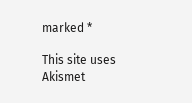marked *

This site uses Akismet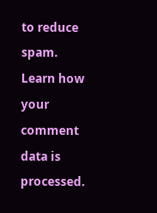to reduce spam. Learn how your comment data is processed.